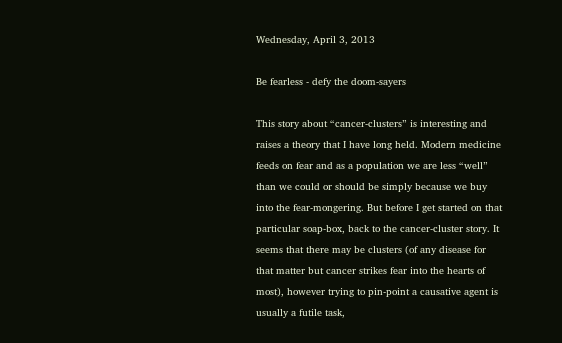Wednesday, April 3, 2013

Be fearless - defy the doom-sayers

This story about “cancer-clusters” is interesting and raises a theory that I have long held. Modern medicine feeds on fear and as a population we are less “well” than we could or should be simply because we buy into the fear-mongering. But before I get started on that particular soap-box, back to the cancer-cluster story. It seems that there may be clusters (of any disease for that matter but cancer strikes fear into the hearts of most), however trying to pin-point a causative agent is usually a futile task,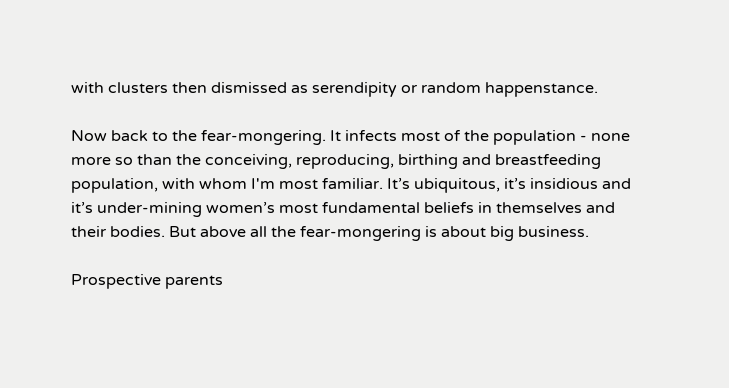with clusters then dismissed as serendipity or random happenstance.

Now back to the fear-mongering. It infects most of the population - none more so than the conceiving, reproducing, birthing and breastfeeding population, with whom I'm most familiar. It’s ubiquitous, it’s insidious and it’s under-mining women’s most fundamental beliefs in themselves and their bodies. But above all the fear-mongering is about big business.

Prospective parents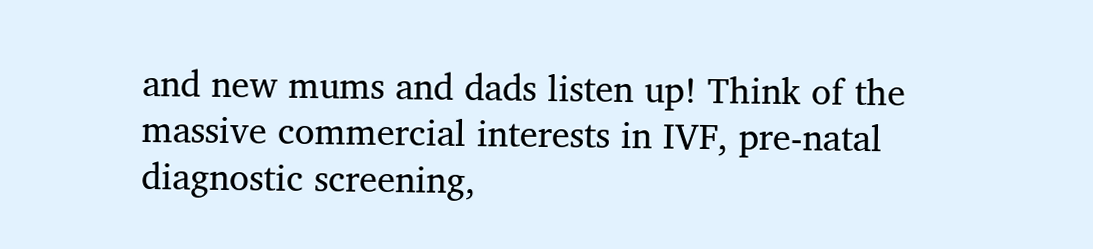and new mums and dads listen up! Think of the massive commercial interests in IVF, pre-natal diagnostic screening,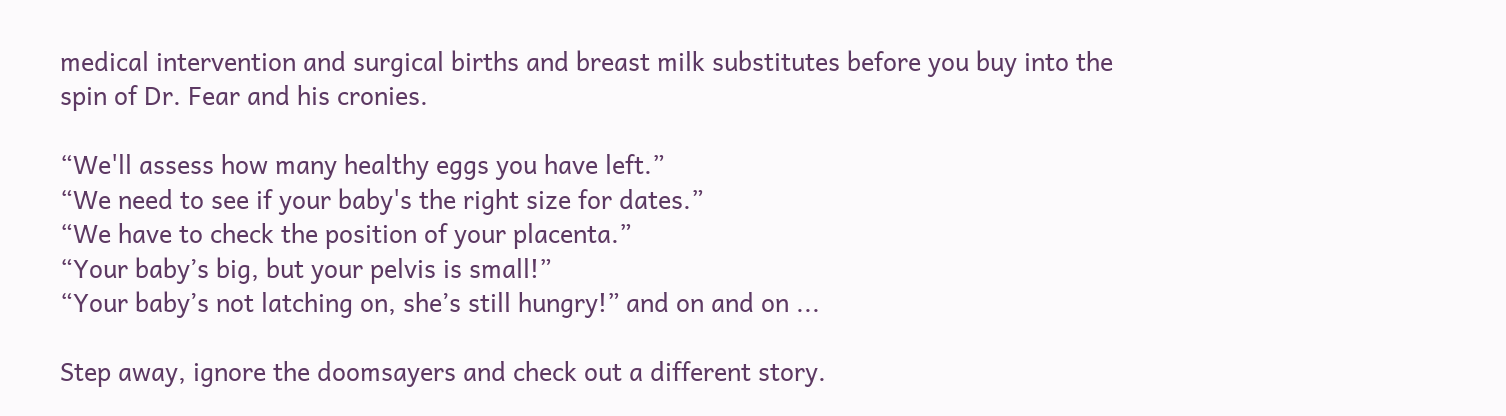medical intervention and surgical births and breast milk substitutes before you buy into the spin of Dr. Fear and his cronies.

“We'll assess how many healthy eggs you have left.”
“We need to see if your baby's the right size for dates.”
“We have to check the position of your placenta.”
“Your baby’s big, but your pelvis is small!”
“Your baby’s not latching on, she’s still hungry!” and on and on ...

Step away, ignore the doomsayers and check out a different story.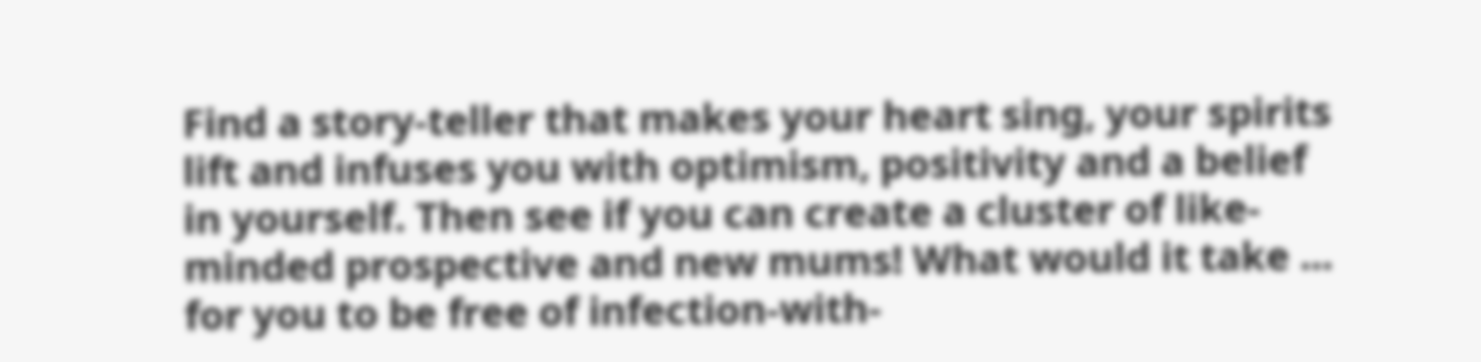Find a story-teller that makes your heart sing, your spirits lift and infuses you with optimism, positivity and a belief in yourself. Then see if you can create a cluster of like-minded prospective and new mums! What would it take ... for you to be free of infection-with-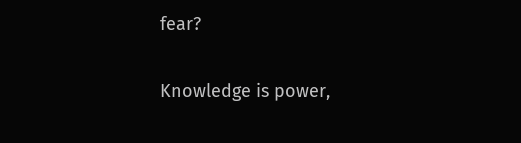fear?

Knowledge is power,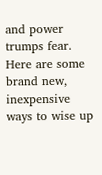and power trumps fear. Here are some brand new, inexpensive ways to wise up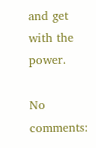and get with the power.

No comments: